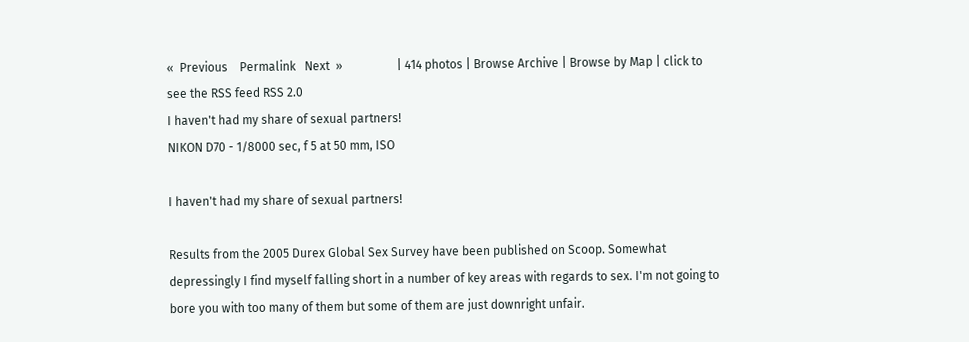«  Previous    Permalink   Next  »                  | 414 photos | Browse Archive | Browse by Map | click to see the RSS feed RSS 2.0
I haven't had my share of sexual partners!
NIKON D70 - 1/8000 sec, f 5 at 50 mm, ISO

I haven't had my share of sexual partners!

Results from the 2005 Durex Global Sex Survey have been published on Scoop. Somewhat depressingly I find myself falling short in a number of key areas with regards to sex. I'm not going to bore you with too many of them but some of them are just downright unfair.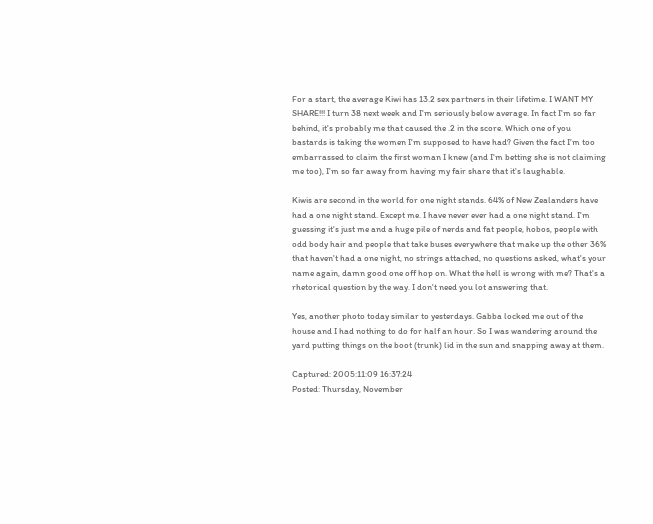For a start, the average Kiwi has 13.2 sex partners in their lifetime. I WANT MY SHARE!!! I turn 38 next week and I'm seriously below average. In fact I'm so far behind, it's probably me that caused the .2 in the score. Which one of you bastards is taking the women I'm supposed to have had? Given the fact I'm too embarrassed to claim the first woman I knew (and I'm betting she is not claiming me too), I'm so far away from having my fair share that it's laughable.

Kiwis are second in the world for one night stands. 64% of New Zealanders have had a one night stand. Except me. I have never ever had a one night stand. I'm guessing it's just me and a huge pile of nerds and fat people, hobos, people with odd body hair and people that take buses everywhere that make up the other 36% that haven't had a one night, no strings attached, no questions asked, what's your name again, damn good one off hop on. What the hell is wrong with me? That's a rhetorical question by the way. I don't need you lot answering that.

Yes, another photo today similar to yesterdays. Gabba locked me out of the house and I had nothing to do for half an hour. So I was wandering around the yard putting things on the boot (trunk) lid in the sun and snapping away at them.

Captured: 2005:11:09 16:37:24
Posted: Thursday, November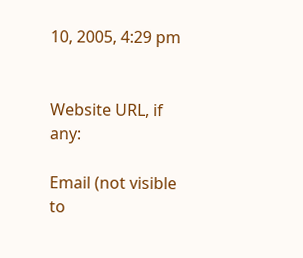10, 2005, 4:29 pm


Website URL, if any:

Email (not visible to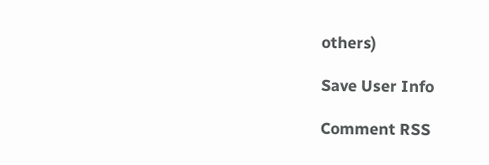others)

Save User Info

Comment RSS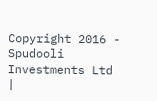Copyright 2016 - Spudooli Investments Ltd |